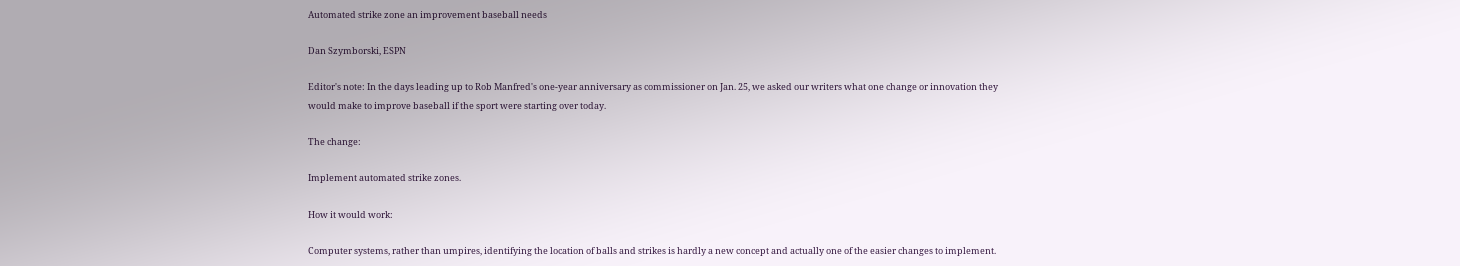Automated strike zone an improvement baseball needs

Dan Szymborski, ESPN

Editor's note: In the days leading up to Rob Manfred's one-year anniversary as commissioner on Jan. 25, we asked our writers what one change or innovation they would make to improve baseball if the sport were starting over today.

The change:

Implement automated strike zones.

How it would work:

Computer systems, rather than umpires, identifying the location of balls and strikes is hardly a new concept and actually one of the easier changes to implement.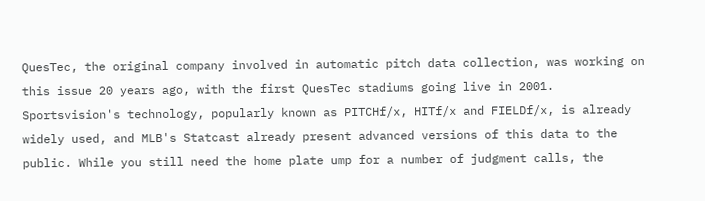QuesTec, the original company involved in automatic pitch data collection, was working on this issue 20 years ago, with the first QuesTec stadiums going live in 2001. Sportsvision's technology, popularly known as PITCHf/x, HITf/x and FIELDf/x, is already widely used, and MLB's Statcast already present advanced versions of this data to the public. While you still need the home plate ump for a number of judgment calls, the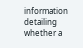information detailing whether a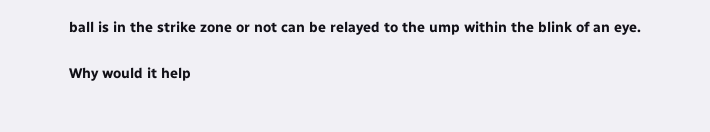ball is in the strike zone or not can be relayed to the ump within the blink of an eye.

Why would it help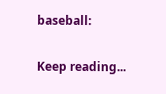baseball:

Keep reading...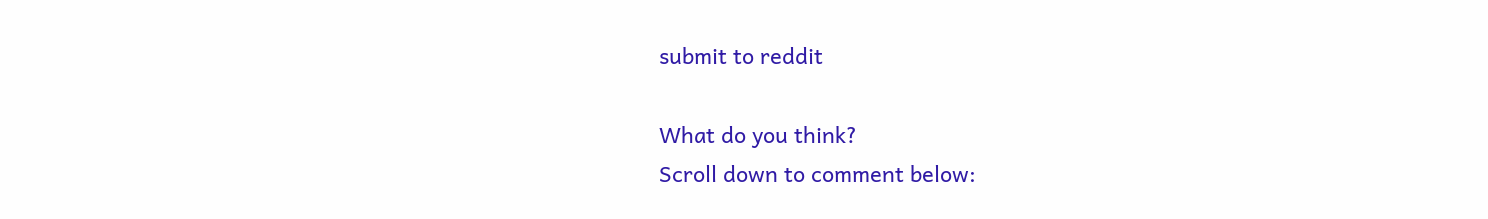submit to reddit

What do you think?
Scroll down to comment below: